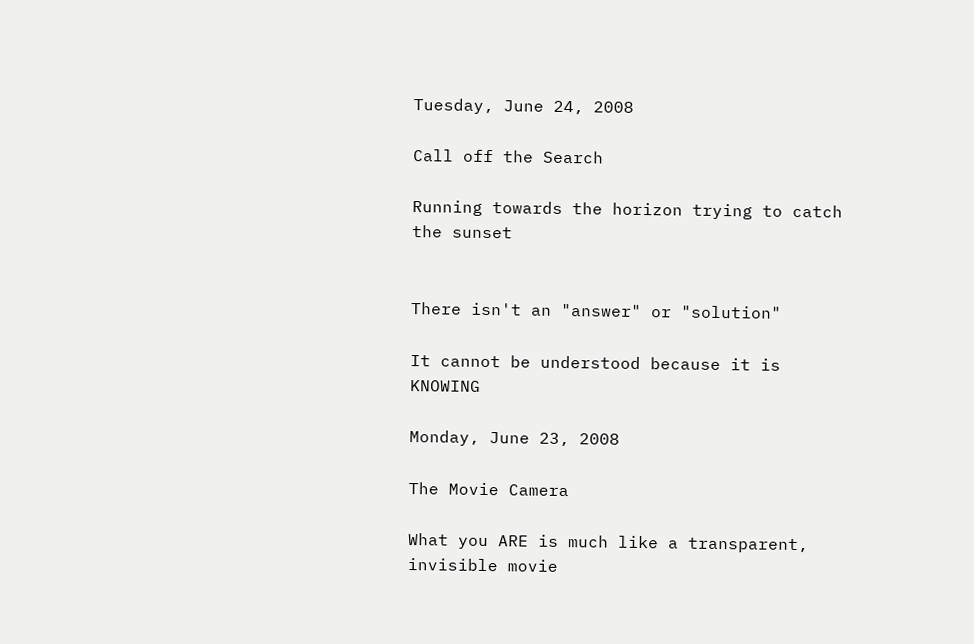Tuesday, June 24, 2008

Call off the Search

Running towards the horizon trying to catch the sunset


There isn't an "answer" or "solution"

It cannot be understood because it is KNOWING

Monday, June 23, 2008

The Movie Camera

What you ARE is much like a transparent, invisible movie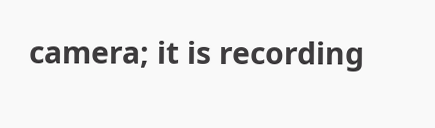camera; it is recording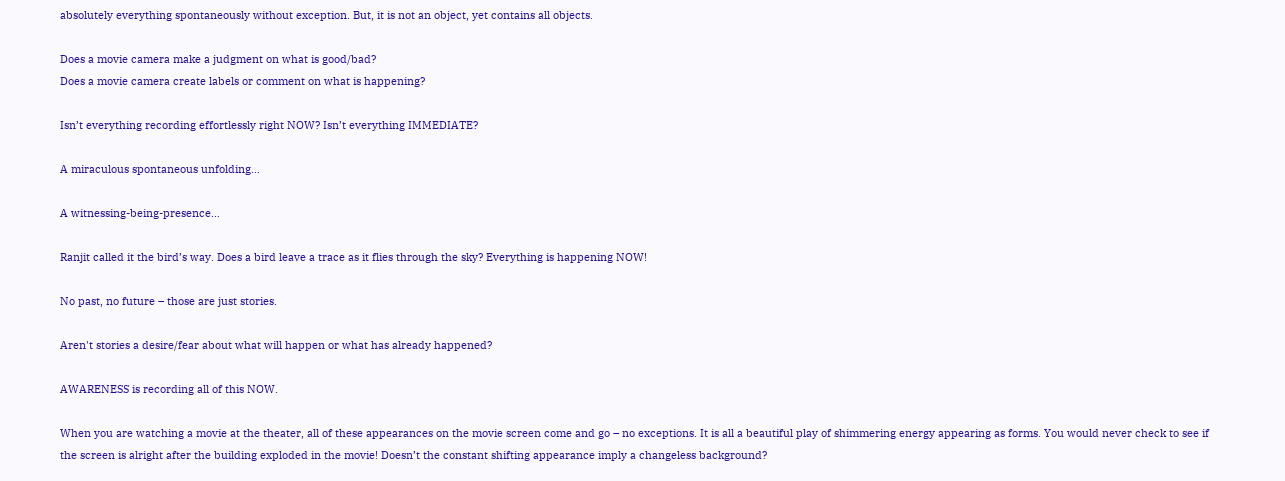absolutely everything spontaneously without exception. But, it is not an object, yet contains all objects.

Does a movie camera make a judgment on what is good/bad?
Does a movie camera create labels or comment on what is happening?

Isn’t everything recording effortlessly right NOW? Isn’t everything IMMEDIATE?

A miraculous spontaneous unfolding…

A witnessing-being-presence…

Ranjit called it the bird’s way. Does a bird leave a trace as it flies through the sky? Everything is happening NOW!

No past, no future – those are just stories.

Aren't stories a desire/fear about what will happen or what has already happened?

AWARENESS is recording all of this NOW.

When you are watching a movie at the theater, all of these appearances on the movie screen come and go – no exceptions. It is all a beautiful play of shimmering energy appearing as forms. You would never check to see if the screen is alright after the building exploded in the movie! Doesn’t the constant shifting appearance imply a changeless background?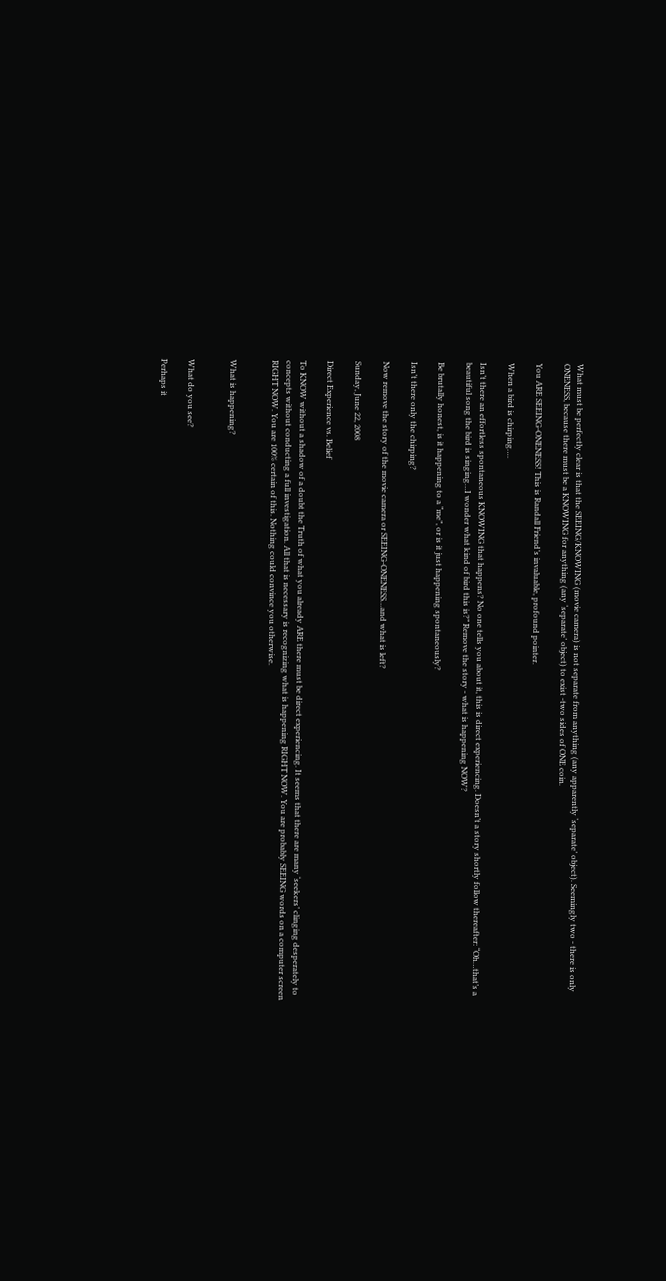What must be perfectly clear is that the SEEING/KNOWING (movie camera) is not separate from anything (any apparently ‘separate’ object). Seemingly two - there is only ONENESS, because there must be a KNOWING for anything (any ‘separate’ object) to exist -two sides of ONE coin.

You ARE SEEING-ONENESS! This is Randall Friend’s invaluable, profound pointer.

When a bird is chirping….

Isn’t there an effortless spontaneous KNOWING that happens? No one tells you about it, this is direct experiencing. Doesn’t a story shortly follow thereafter: “Oh…that’s a beautiful song the bird is singing…I wonder what kind of bird this is?” Remove the story - what is happening NOW?

Be brutally honest, is it happening to a “me”, or is it just happening spontaneously?

Isn’t there only the chirping?

Now remove the story of the movie camera or SEEING-ONENESS…and what is left?

Sunday, June 22, 2008

Direct Experience vs. Belief

To KNOW without a shadow of a doubt the Truth of what you already ARE there must be direct experiencing. It seems that there are many ‘seekers’ clinging desperately to concepts without conducting a full investigation. All that is necessary is recognizing what is happening RIGHT NOW. You are probably SEEING words on a computer screen RIGHT NOW. You are 100% certain of this. Nothing could convince you otherwise.


What is happening?


What do you see?

Perhaps it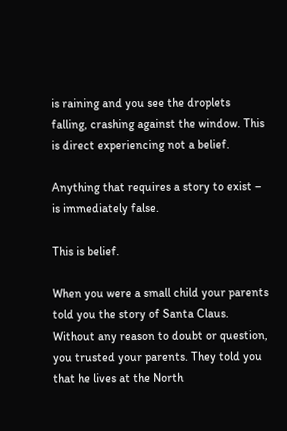is raining and you see the droplets falling, crashing against the window. This is direct experiencing not a belief.

Anything that requires a story to exist – is immediately false.

This is belief.

When you were a small child your parents told you the story of Santa Claus. Without any reason to doubt or question, you trusted your parents. They told you that he lives at the North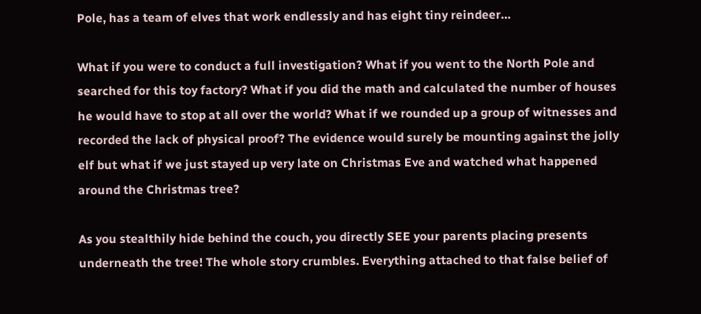Pole, has a team of elves that work endlessly and has eight tiny reindeer…

What if you were to conduct a full investigation? What if you went to the North Pole and searched for this toy factory? What if you did the math and calculated the number of houses he would have to stop at all over the world? What if we rounded up a group of witnesses and recorded the lack of physical proof? The evidence would surely be mounting against the jolly elf but what if we just stayed up very late on Christmas Eve and watched what happened around the Christmas tree?

As you stealthily hide behind the couch, you directly SEE your parents placing presents underneath the tree! The whole story crumbles. Everything attached to that false belief of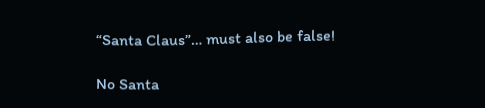“Santa Claus”… must also be false!

No Santa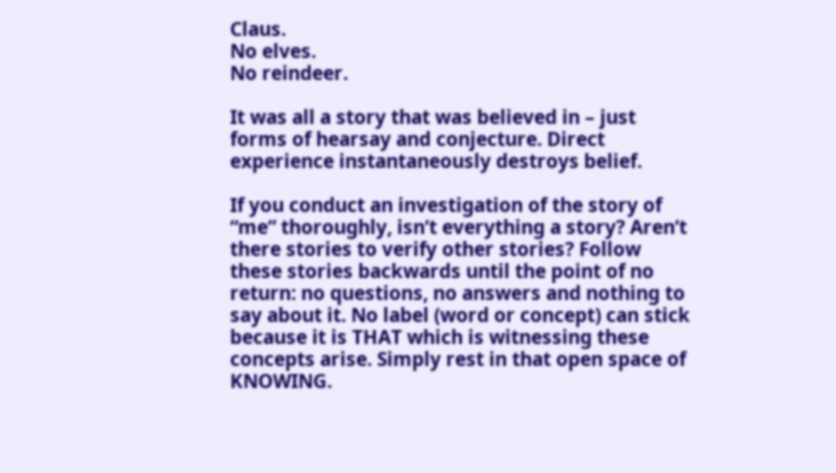Claus.
No elves.
No reindeer.

It was all a story that was believed in – just forms of hearsay and conjecture. Direct experience instantaneously destroys belief.

If you conduct an investigation of the story of “me” thoroughly, isn’t everything a story? Aren’t there stories to verify other stories? Follow these stories backwards until the point of no return: no questions, no answers and nothing to say about it. No label (word or concept) can stick because it is THAT which is witnessing these concepts arise. Simply rest in that open space of KNOWING.